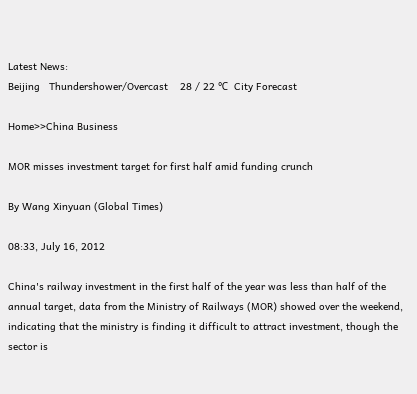Latest News:
Beijing   Thundershower/Overcast    28 / 22 ℃  City Forecast

Home>>China Business

MOR misses investment target for first half amid funding crunch

By Wang Xinyuan (Global Times)

08:33, July 16, 2012

China's railway investment in the first half of the year was less than half of the annual target, data from the Ministry of Railways (MOR) showed over the weekend, indicating that the ministry is finding it difficult to attract investment, though the sector is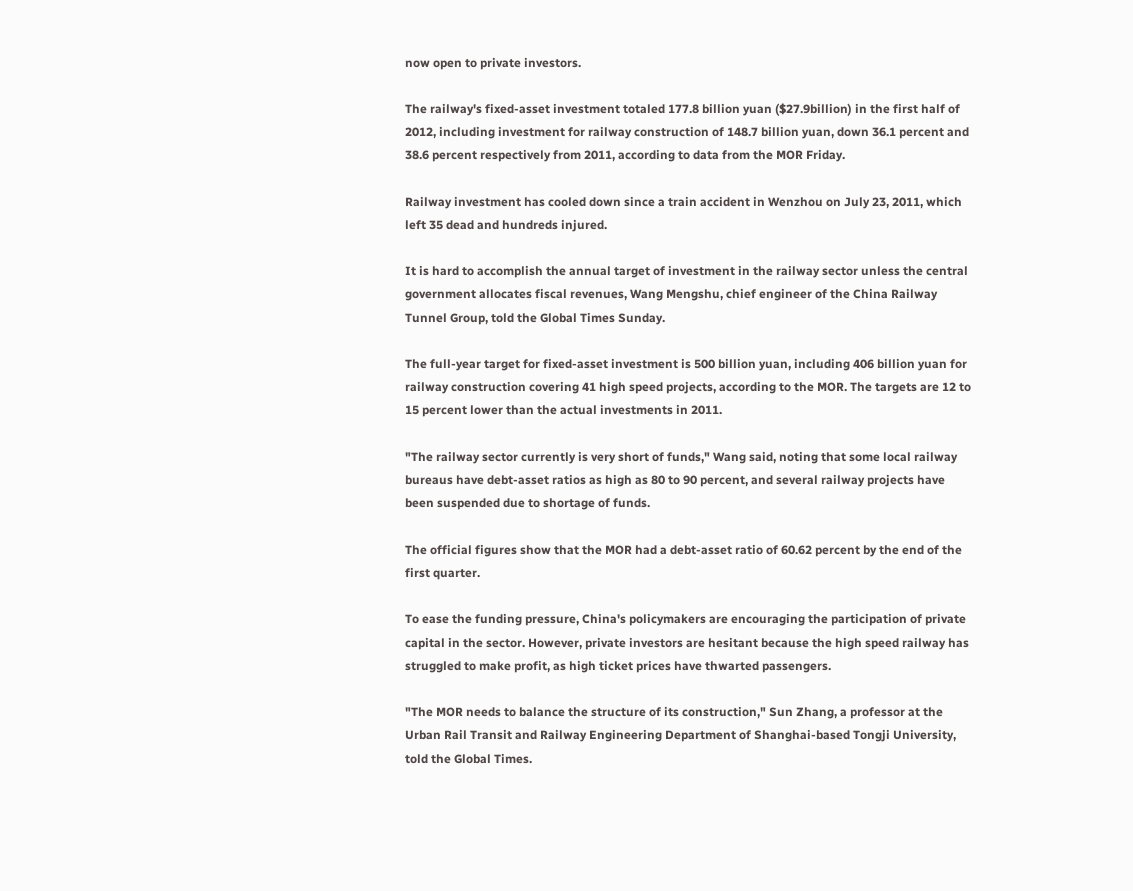now open to private investors.

The railway's fixed-asset investment totaled 177.8 billion yuan ($27.9billion) in the first half of 2012, including investment for railway construction of 148.7 billion yuan, down 36.1 percent and 38.6 percent respectively from 2011, according to data from the MOR Friday.

Railway investment has cooled down since a train accident in Wenzhou on July 23, 2011, which left 35 dead and hundreds injured.

It is hard to accomplish the annual target of investment in the railway sector unless the central government allocates fiscal revenues, Wang Mengshu, chief engineer of the China Railway Tunnel Group, told the Global Times Sunday.

The full-year target for fixed-asset investment is 500 billion yuan, including 406 billion yuan for railway construction covering 41 high speed projects, according to the MOR. The targets are 12 to 15 percent lower than the actual investments in 2011.

"The railway sector currently is very short of funds," Wang said, noting that some local railway bureaus have debt-asset ratios as high as 80 to 90 percent, and several railway projects have been suspended due to shortage of funds.

The official figures show that the MOR had a debt-asset ratio of 60.62 percent by the end of the first quarter.

To ease the funding pressure, China's policymakers are encouraging the participation of private capital in the sector. However, private investors are hesitant because the high speed railway has struggled to make profit, as high ticket prices have thwarted passengers.

"The MOR needs to balance the structure of its construction," Sun Zhang, a professor at the Urban Rail Transit and Railway Engineering Department of Shanghai-based Tongji University, told the Global Times.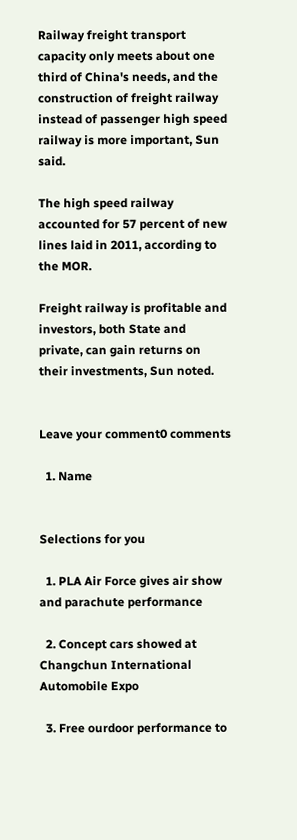Railway freight transport capacity only meets about one third of China's needs, and the construction of freight railway instead of passenger high speed railway is more important, Sun said.

The high speed railway accounted for 57 percent of new lines laid in 2011, according to the MOR.

Freight railway is profitable and investors, both State and private, can gain returns on their investments, Sun noted.


Leave your comment0 comments

  1. Name


Selections for you

  1. PLA Air Force gives air show and parachute performance

  2. Concept cars showed at Changchun International Automobile Expo

  3. Free ourdoor performance to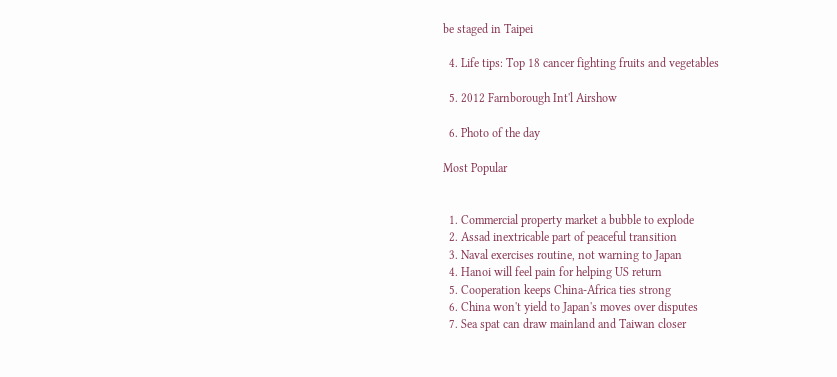be staged in Taipei

  4. Life tips: Top 18 cancer fighting fruits and vegetables

  5. 2012 Farnborough Int'l Airshow

  6. Photo of the day

Most Popular


  1. Commercial property market a bubble to explode
  2. Assad inextricable part of peaceful transition
  3. Naval exercises routine, not warning to Japan
  4. Hanoi will feel pain for helping US return
  5. Cooperation keeps China-Africa ties strong
  6. China won't yield to Japan's moves over disputes
  7. Sea spat can draw mainland and Taiwan closer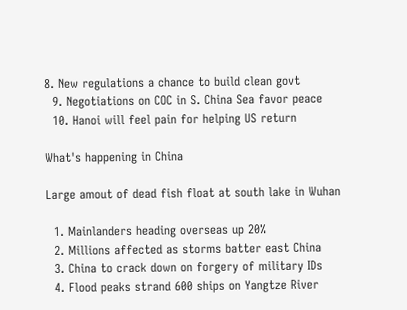8. New regulations a chance to build clean govt
  9. Negotiations on COC in S. China Sea favor peace
  10. Hanoi will feel pain for helping US return

What's happening in China

Large amout of dead fish float at south lake in Wuhan

  1. Mainlanders heading overseas up 20%
  2. Millions affected as storms batter east China
  3. China to crack down on forgery of military IDs
  4. Flood peaks strand 600 ships on Yangtze River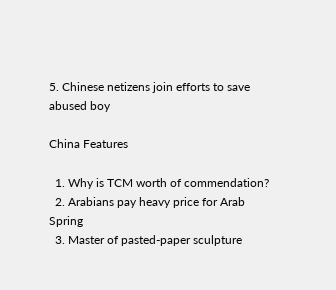5. Chinese netizens join efforts to save abused boy

China Features

  1. Why is TCM worth of commendation?
  2. Arabians pay heavy price for Arab Spring
  3. Master of pasted-paper sculpture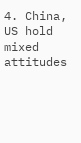4. China, US hold mixed attitudes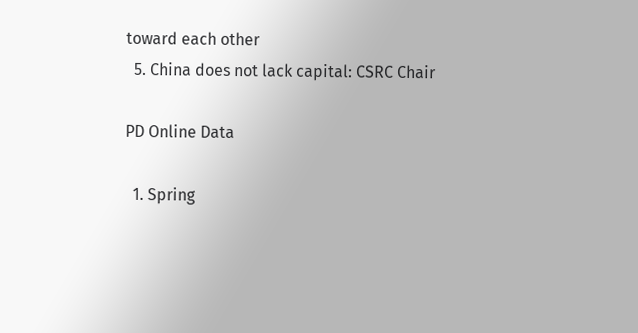toward each other
  5. China does not lack capital: CSRC Chair

PD Online Data

  1. Spring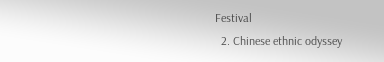Festival
  2. Chinese ethnic odyssey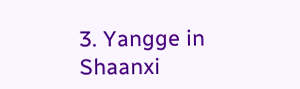3. Yangge in Shaanxi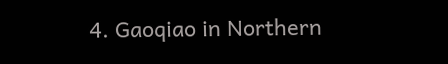4. Gaoqiao in Northern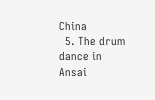China
  5. The drum dance in Ansai